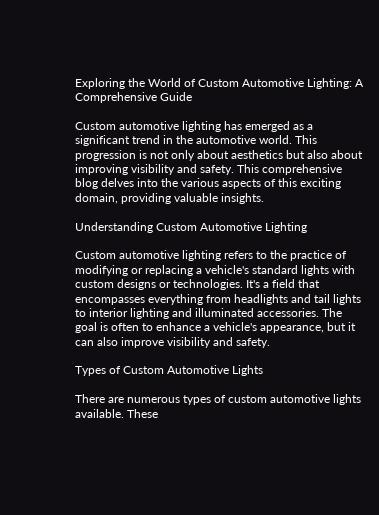Exploring the World of Custom Automotive Lighting: A Comprehensive Guide

Custom automotive lighting has emerged as a significant trend in the automotive world. This progression is not only about aesthetics but also about improving visibility and safety. This comprehensive blog delves into the various aspects of this exciting domain, providing valuable insights.

Understanding Custom Automotive Lighting

Custom automotive lighting refers to the practice of modifying or replacing a vehicle's standard lights with custom designs or technologies. It's a field that encompasses everything from headlights and tail lights to interior lighting and illuminated accessories. The goal is often to enhance a vehicle's appearance, but it can also improve visibility and safety.

Types of Custom Automotive Lights

There are numerous types of custom automotive lights available. These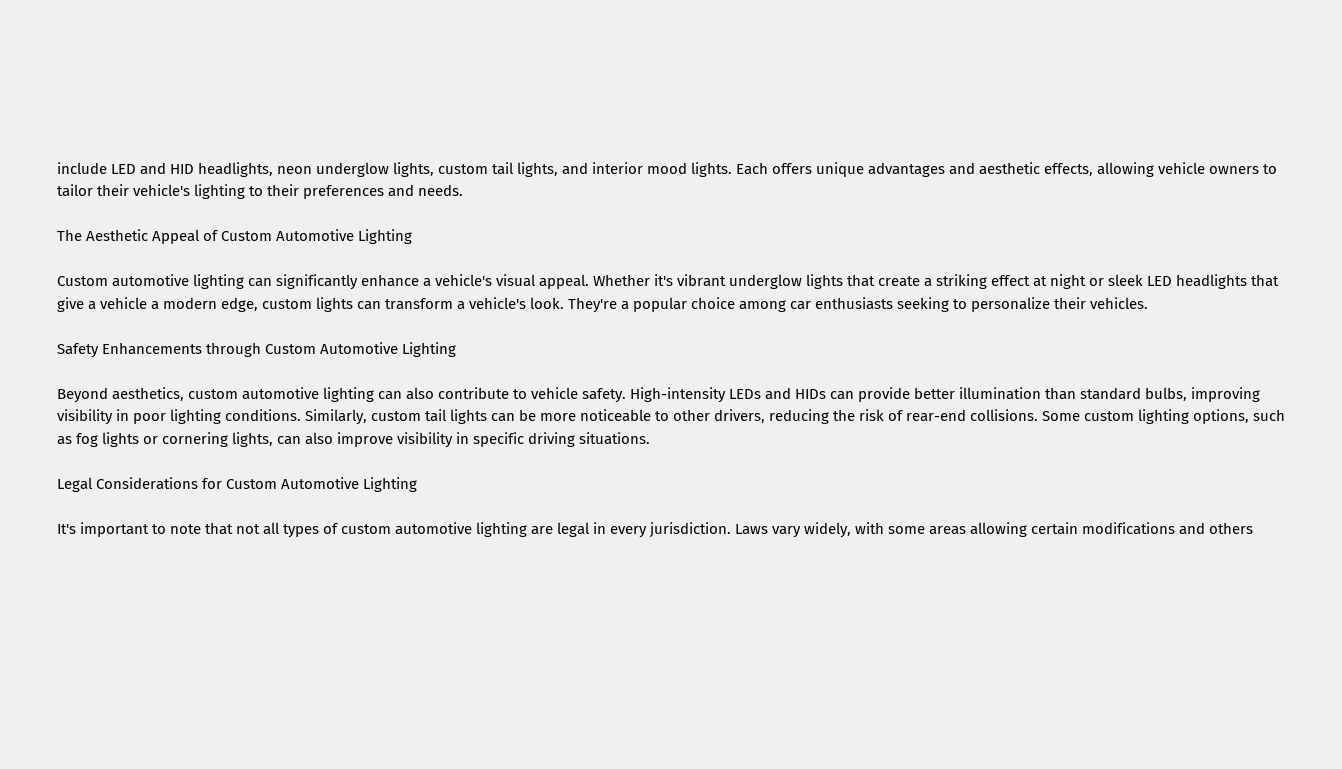include LED and HID headlights, neon underglow lights, custom tail lights, and interior mood lights. Each offers unique advantages and aesthetic effects, allowing vehicle owners to tailor their vehicle's lighting to their preferences and needs.

The Aesthetic Appeal of Custom Automotive Lighting

Custom automotive lighting can significantly enhance a vehicle's visual appeal. Whether it's vibrant underglow lights that create a striking effect at night or sleek LED headlights that give a vehicle a modern edge, custom lights can transform a vehicle's look. They're a popular choice among car enthusiasts seeking to personalize their vehicles.

Safety Enhancements through Custom Automotive Lighting

Beyond aesthetics, custom automotive lighting can also contribute to vehicle safety. High-intensity LEDs and HIDs can provide better illumination than standard bulbs, improving visibility in poor lighting conditions. Similarly, custom tail lights can be more noticeable to other drivers, reducing the risk of rear-end collisions. Some custom lighting options, such as fog lights or cornering lights, can also improve visibility in specific driving situations.

Legal Considerations for Custom Automotive Lighting

It's important to note that not all types of custom automotive lighting are legal in every jurisdiction. Laws vary widely, with some areas allowing certain modifications and others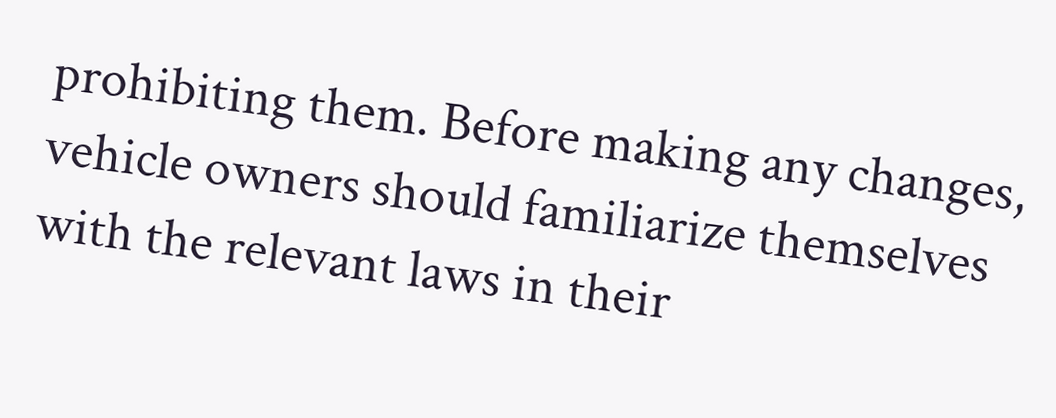prohibiting them. Before making any changes, vehicle owners should familiarize themselves with the relevant laws in their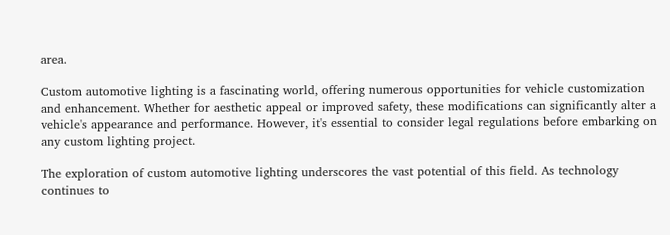area.

Custom automotive lighting is a fascinating world, offering numerous opportunities for vehicle customization and enhancement. Whether for aesthetic appeal or improved safety, these modifications can significantly alter a vehicle's appearance and performance. However, it's essential to consider legal regulations before embarking on any custom lighting project.

The exploration of custom automotive lighting underscores the vast potential of this field. As technology continues to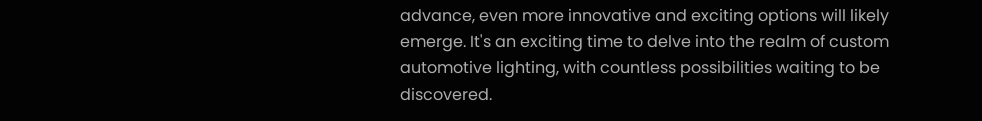advance, even more innovative and exciting options will likely emerge. It's an exciting time to delve into the realm of custom automotive lighting, with countless possibilities waiting to be discovered.